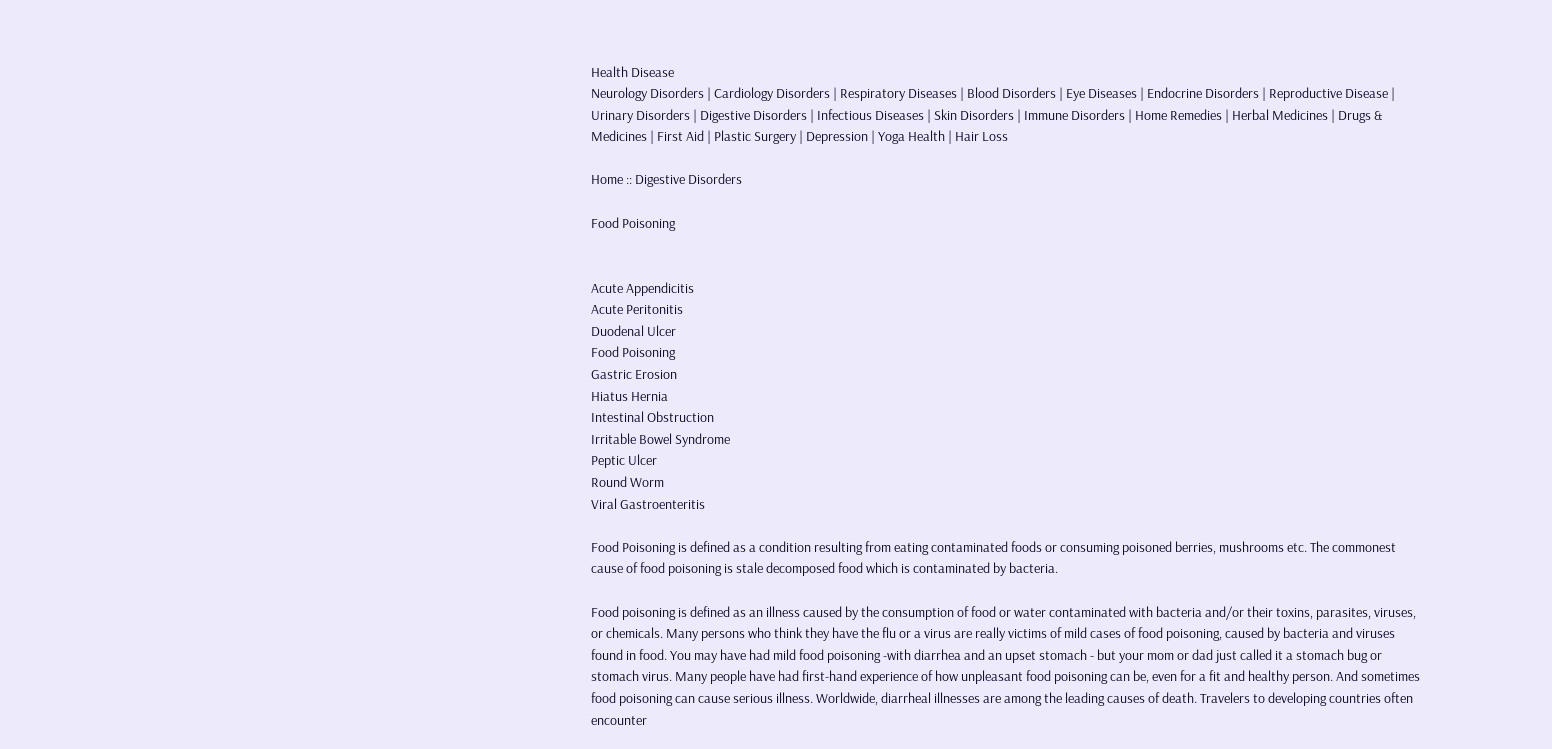Health Disease
Neurology Disorders | Cardiology Disorders | Respiratory Diseases | Blood Disorders | Eye Diseases | Endocrine Disorders | Reproductive Disease | Urinary Disorders | Digestive Disorders | Infectious Diseases | Skin Disorders | Immune Disorders | Home Remedies | Herbal Medicines | Drugs & Medicines | First Aid | Plastic Surgery | Depression | Yoga Health | Hair Loss

Home :: Digestive Disorders

Food Poisoning


Acute Appendicitis
Acute Peritonitis
Duodenal Ulcer
Food Poisoning
Gastric Erosion
Hiatus Hernia
Intestinal Obstruction
Irritable Bowel Syndrome
Peptic Ulcer
Round Worm
Viral Gastroenteritis

Food Poisoning is defined as a condition resulting from eating contaminated foods or consuming poisoned berries, mushrooms etc. The commonest cause of food poisoning is stale decomposed food which is contaminated by bacteria.

Food poisoning is defined as an illness caused by the consumption of food or water contaminated with bacteria and/or their toxins, parasites, viruses, or chemicals. Many persons who think they have the flu or a virus are really victims of mild cases of food poisoning, caused by bacteria and viruses found in food. You may have had mild food poisoning -with diarrhea and an upset stomach - but your mom or dad just called it a stomach bug or stomach virus. Many people have had first-hand experience of how unpleasant food poisoning can be, even for a fit and healthy person. And sometimes food poisoning can cause serious illness. Worldwide, diarrheal illnesses are among the leading causes of death. Travelers to developing countries often encounter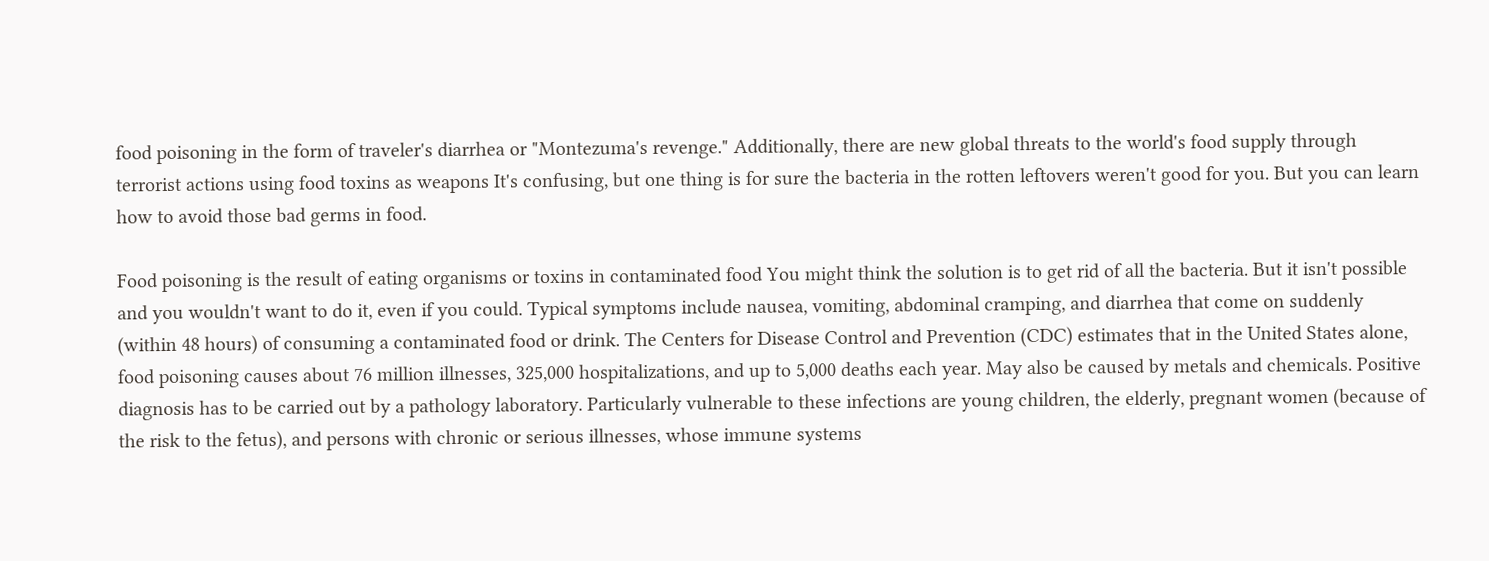food poisoning in the form of traveler's diarrhea or "Montezuma's revenge." Additionally, there are new global threats to the world's food supply through terrorist actions using food toxins as weapons It's confusing, but one thing is for sure the bacteria in the rotten leftovers weren't good for you. But you can learn how to avoid those bad germs in food.

Food poisoning is the result of eating organisms or toxins in contaminated food You might think the solution is to get rid of all the bacteria. But it isn't possible and you wouldn't want to do it, even if you could. Typical symptoms include nausea, vomiting, abdominal cramping, and diarrhea that come on suddenly (within 48 hours) of consuming a contaminated food or drink. The Centers for Disease Control and Prevention (CDC) estimates that in the United States alone, food poisoning causes about 76 million illnesses, 325,000 hospitalizations, and up to 5,000 deaths each year. May also be caused by metals and chemicals. Positive diagnosis has to be carried out by a pathology laboratory. Particularly vulnerable to these infections are young children, the elderly, pregnant women (because of the risk to the fetus), and persons with chronic or serious illnesses, whose immune systems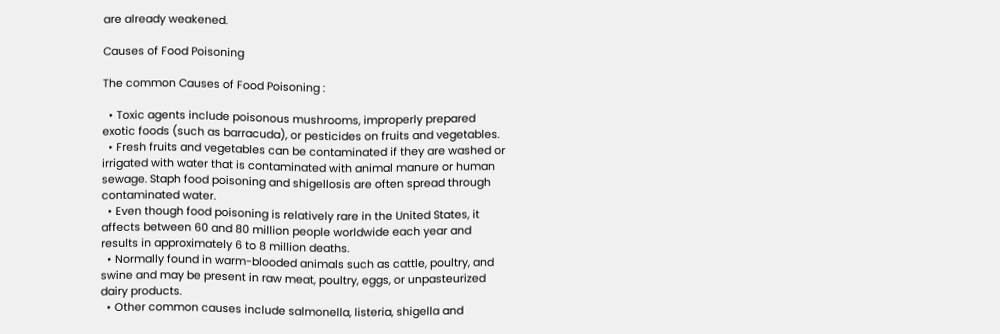are already weakened.

Causes of Food Poisoning

The common Causes of Food Poisoning :

  • Toxic agents include poisonous mushrooms, improperly prepared exotic foods (such as barracuda), or pesticides on fruits and vegetables.
  • Fresh fruits and vegetables can be contaminated if they are washed or irrigated with water that is contaminated with animal manure or human sewage. Staph food poisoning and shigellosis are often spread through contaminated water.
  • Even though food poisoning is relatively rare in the United States, it affects between 60 and 80 million people worldwide each year and results in approximately 6 to 8 million deaths.
  • Normally found in warm-blooded animals such as cattle, poultry, and swine and may be present in raw meat, poultry, eggs, or unpasteurized dairy products.
  • Other common causes include salmonella, listeria, shigella and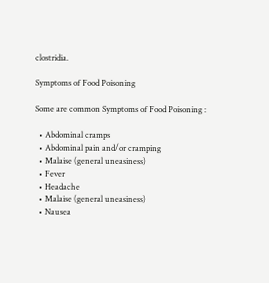clostridia.

Symptoms of Food Poisoning

Some are common Symptoms of Food Poisoning :

  • Abdominal cramps
  • Abdominal pain and/or cramping
  • Malaise (general uneasiness)
  • Fever
  • Headache
  • Malaise (general uneasiness)
  • Nausea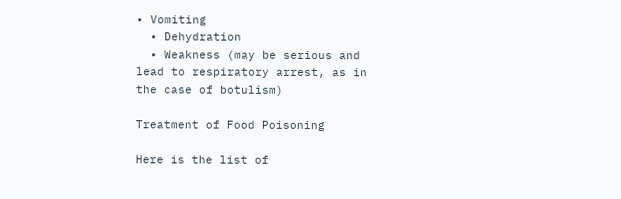• Vomiting
  • Dehydration
  • Weakness (may be serious and lead to respiratory arrest, as in the case of botulism)

Treatment of Food Poisoning

Here is the list of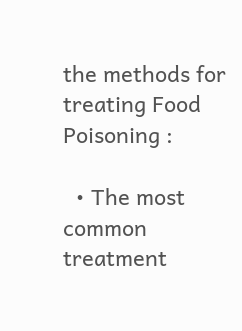the methods for treating Food Poisoning :

  • The most common treatment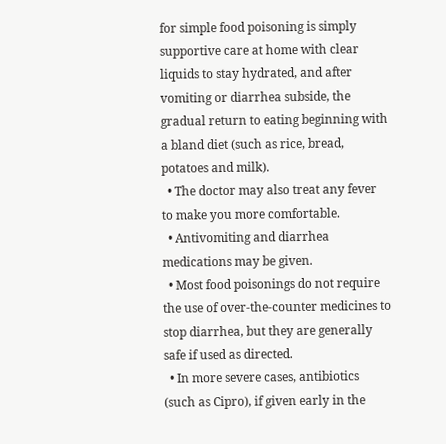for simple food poisoning is simply supportive care at home with clear liquids to stay hydrated, and after vomiting or diarrhea subside, the gradual return to eating beginning with a bland diet (such as rice, bread, potatoes and milk).
  • The doctor may also treat any fever to make you more comfortable.
  • Antivomiting and diarrhea medications may be given.
  • Most food poisonings do not require the use of over-the-counter medicines to stop diarrhea, but they are generally safe if used as directed.
  • In more severe cases, antibiotics (such as Cipro), if given early in the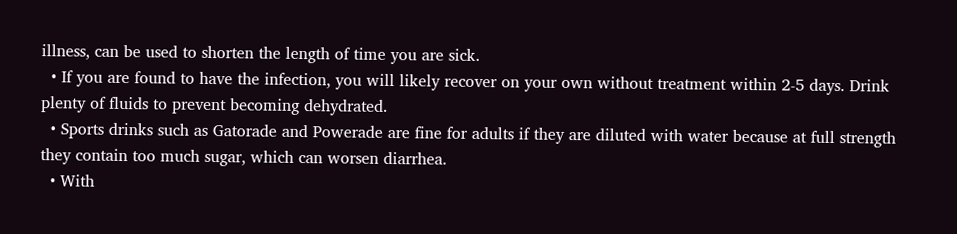illness, can be used to shorten the length of time you are sick.
  • If you are found to have the infection, you will likely recover on your own without treatment within 2-5 days. Drink plenty of fluids to prevent becoming dehydrated.
  • Sports drinks such as Gatorade and Powerade are fine for adults if they are diluted with water because at full strength they contain too much sugar, which can worsen diarrhea.
  • With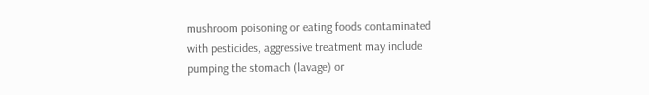mushroom poisoning or eating foods contaminated with pesticides, aggressive treatment may include pumping the stomach (lavage) or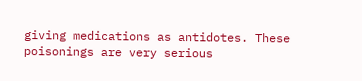giving medications as antidotes. These poisonings are very serious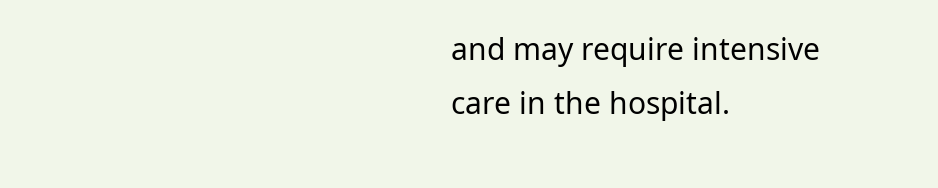and may require intensive care in the hospital.